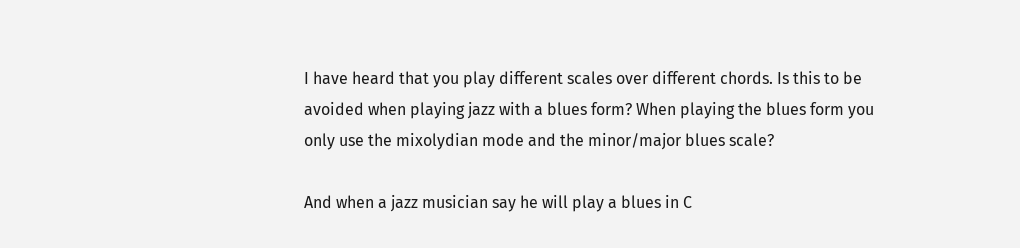I have heard that you play different scales over different chords. Is this to be avoided when playing jazz with a blues form? When playing the blues form you only use the mixolydian mode and the minor/major blues scale?

And when a jazz musician say he will play a blues in C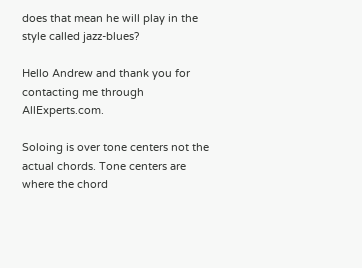does that mean he will play in the style called jazz-blues?

Hello Andrew and thank you for contacting me through AllExperts.com.

Soloing is over tone centers not the actual chords. Tone centers are where the chord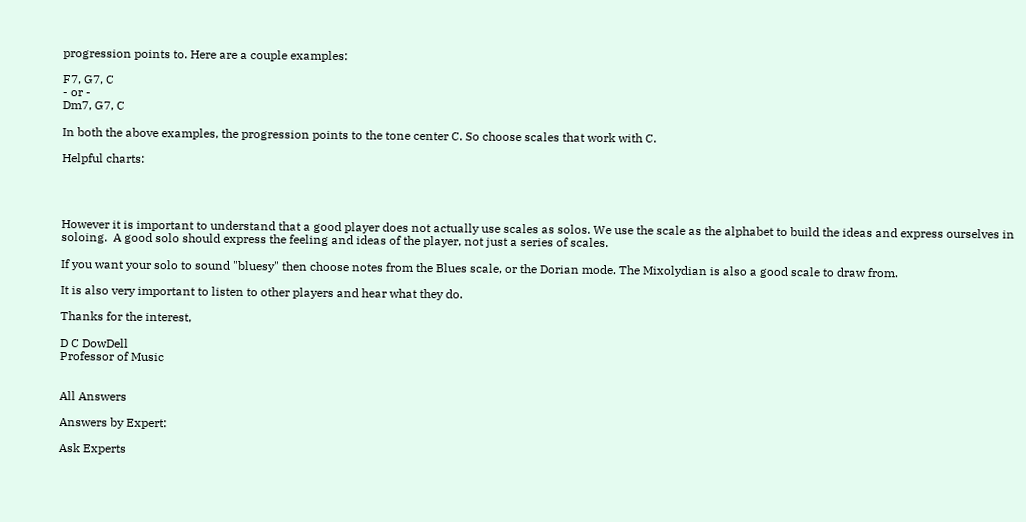progression points to. Here are a couple examples:

F7, G7, C
- or -
Dm7, G7, C

In both the above examples, the progression points to the tone center C. So choose scales that work with C.

Helpful charts:




However it is important to understand that a good player does not actually use scales as solos. We use the scale as the alphabet to build the ideas and express ourselves in soloing.  A good solo should express the feeling and ideas of the player, not just a series of scales.

If you want your solo to sound "bluesy" then choose notes from the Blues scale, or the Dorian mode. The Mixolydian is also a good scale to draw from.

It is also very important to listen to other players and hear what they do.

Thanks for the interest,

D C DowDell
Professor of Music


All Answers

Answers by Expert:

Ask Experts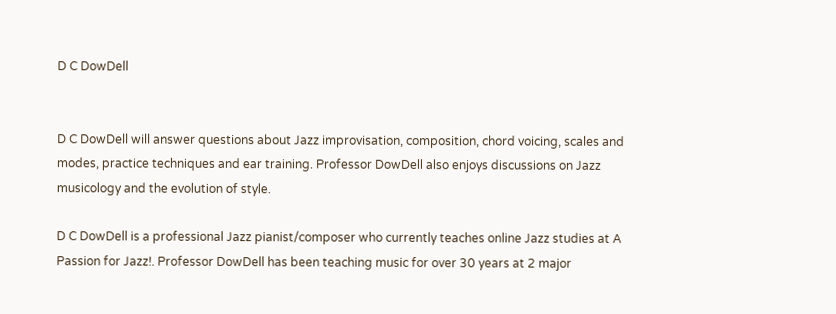D C DowDell


D C DowDell will answer questions about Jazz improvisation, composition, chord voicing, scales and modes, practice techniques and ear training. Professor DowDell also enjoys discussions on Jazz musicology and the evolution of style.

D C DowDell is a professional Jazz pianist/composer who currently teaches online Jazz studies at A Passion for Jazz!. Professor DowDell has been teaching music for over 30 years at 2 major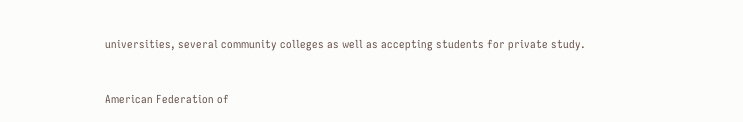universities, several community colleges as well as accepting students for private study.


American Federation of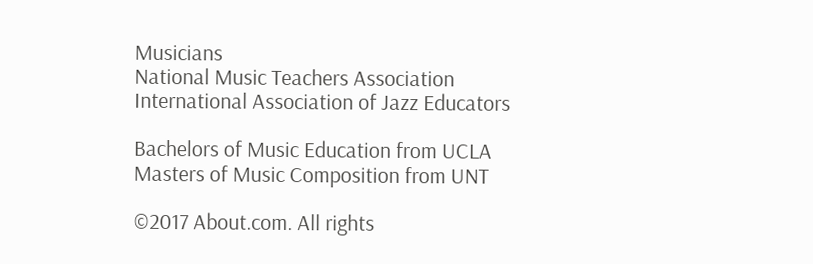Musicians
National Music Teachers Association
International Association of Jazz Educators

Bachelors of Music Education from UCLA
Masters of Music Composition from UNT

©2017 About.com. All rights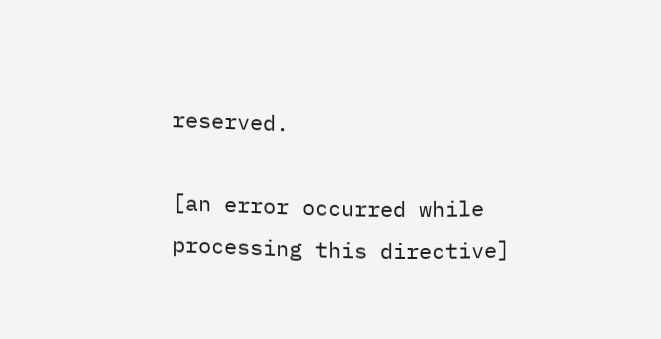reserved.

[an error occurred while processing this directive]